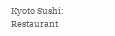Kyoto Sushi: Restaurant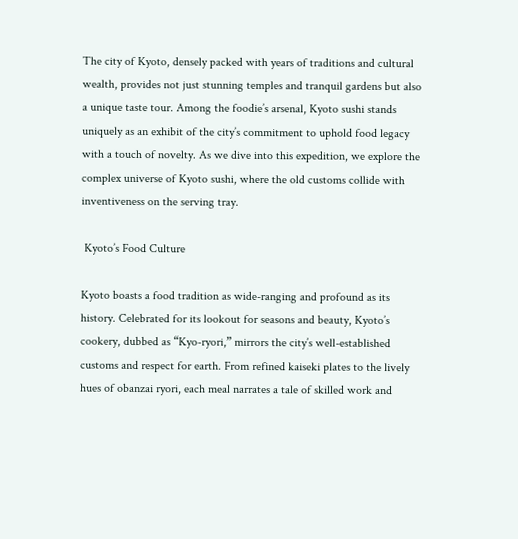The city of Kyoto, densely packed with years of traditions and cultural wealth, provides not just stunning temples and tranquil gardens but also a unique taste tour. Among the foodie’s arsenal, Kyoto sushi stands uniquely as an exhibit of the city’s commitment to uphold food legacy with a touch of novelty. As we dive into this expedition, we explore the complex universe of Kyoto sushi, where the old customs collide with inventiveness on the serving tray.

 Kyoto’s Food Culture

Kyoto boasts a food tradition as wide-ranging and profound as its history. Celebrated for its lookout for seasons and beauty, Kyoto’s cookery, dubbed as “Kyo-ryori,” mirrors the city’s well-established customs and respect for earth. From refined kaiseki plates to the lively hues of obanzai ryori, each meal narrates a tale of skilled work and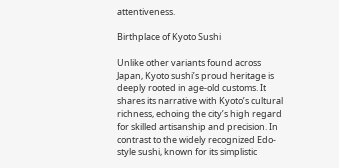attentiveness.

Birthplace of Kyoto Sushi

Unlike other variants found across Japan, Kyoto sushi’s proud heritage is deeply rooted in age-old customs. It shares its narrative with Kyoto’s cultural richness, echoing the city’s high regard for skilled artisanship and precision. In contrast to the widely recognized Edo-style sushi, known for its simplistic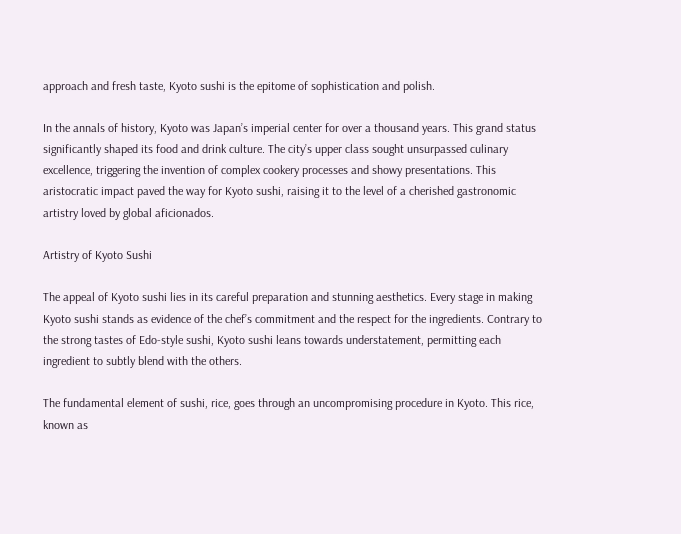approach and fresh taste, Kyoto sushi is the epitome of sophistication and polish.

In the annals of history, Kyoto was Japan’s imperial center for over a thousand years. This grand status significantly shaped its food and drink culture. The city’s upper class sought unsurpassed culinary excellence, triggering the invention of complex cookery processes and showy presentations. This aristocratic impact paved the way for Kyoto sushi, raising it to the level of a cherished gastronomic artistry loved by global aficionados.

Artistry of Kyoto Sushi

The appeal of Kyoto sushi lies in its careful preparation and stunning aesthetics. Every stage in making Kyoto sushi stands as evidence of the chef’s commitment and the respect for the ingredients. Contrary to the strong tastes of Edo-style sushi, Kyoto sushi leans towards understatement, permitting each ingredient to subtly blend with the others.

The fundamental element of sushi, rice, goes through an uncompromising procedure in Kyoto. This rice, known as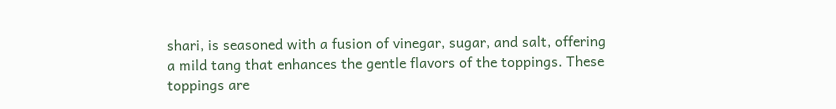shari, is seasoned with a fusion of vinegar, sugar, and salt, offering a mild tang that enhances the gentle flavors of the toppings. These toppings are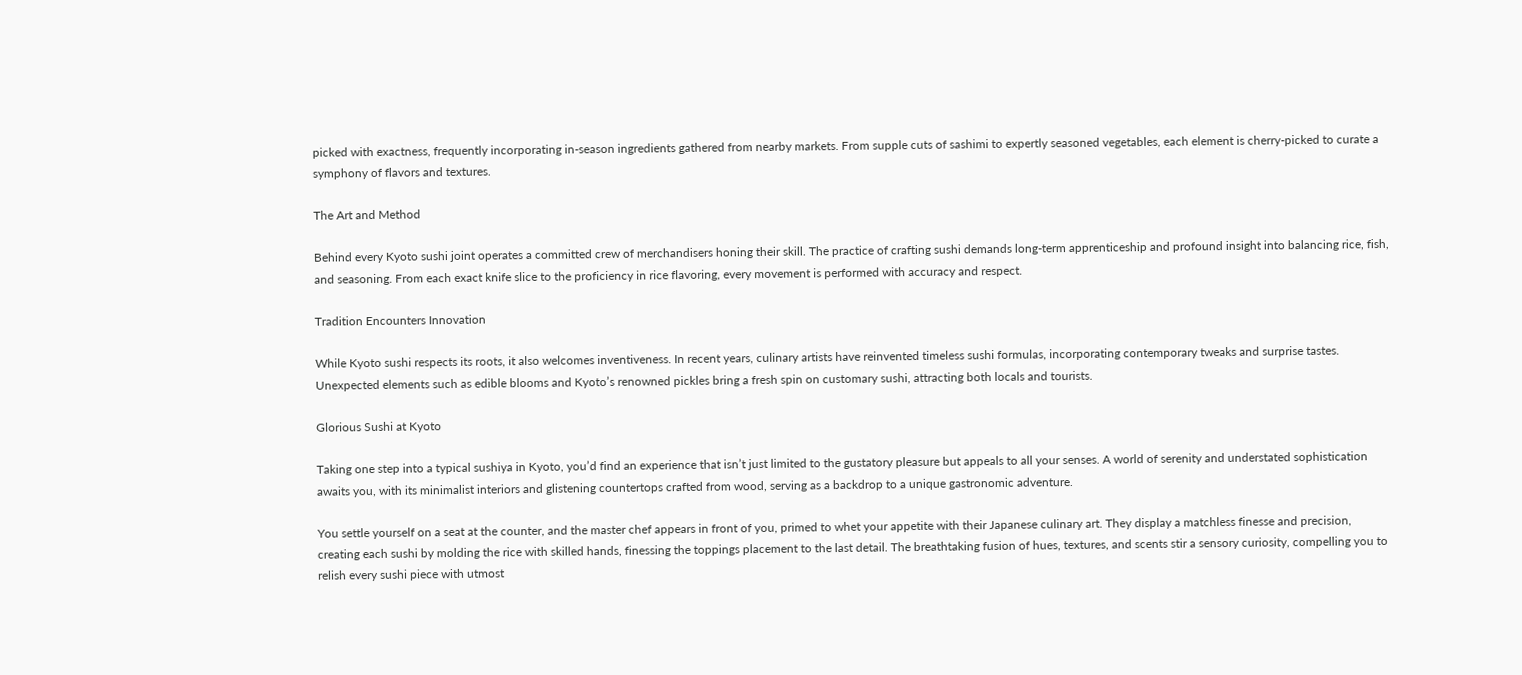picked with exactness, frequently incorporating in-season ingredients gathered from nearby markets. From supple cuts of sashimi to expertly seasoned vegetables, each element is cherry-picked to curate a symphony of flavors and textures.

The Art and Method

Behind every Kyoto sushi joint operates a committed crew of merchandisers honing their skill. The practice of crafting sushi demands long-term apprenticeship and profound insight into balancing rice, fish, and seasoning. From each exact knife slice to the proficiency in rice flavoring, every movement is performed with accuracy and respect.

Tradition Encounters Innovation

While Kyoto sushi respects its roots, it also welcomes inventiveness. In recent years, culinary artists have reinvented timeless sushi formulas, incorporating contemporary tweaks and surprise tastes. Unexpected elements such as edible blooms and Kyoto’s renowned pickles bring a fresh spin on customary sushi, attracting both locals and tourists.

Glorious Sushi at Kyoto

Taking one step into a typical sushiya in Kyoto, you’d find an experience that isn’t just limited to the gustatory pleasure but appeals to all your senses. A world of serenity and understated sophistication awaits you, with its minimalist interiors and glistening countertops crafted from wood, serving as a backdrop to a unique gastronomic adventure.

You settle yourself on a seat at the counter, and the master chef appears in front of you, primed to whet your appetite with their Japanese culinary art. They display a matchless finesse and precision, creating each sushi by molding the rice with skilled hands, finessing the toppings placement to the last detail. The breathtaking fusion of hues, textures, and scents stir a sensory curiosity, compelling you to relish every sushi piece with utmost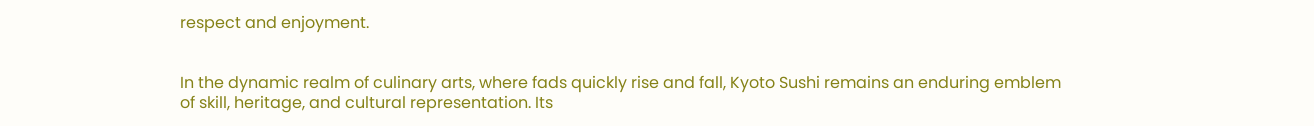respect and enjoyment.


In the dynamic realm of culinary arts, where fads quickly rise and fall, Kyoto Sushi remains an enduring emblem of skill, heritage, and cultural representation. Its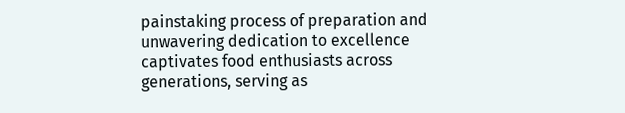painstaking process of preparation and unwavering dedication to excellence captivates food enthusiasts across generations, serving as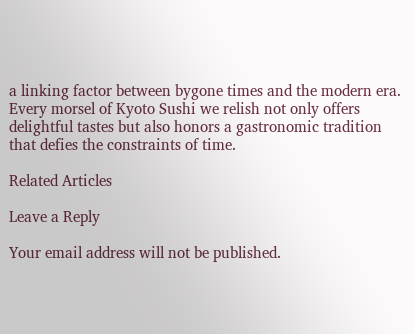a linking factor between bygone times and the modern era. Every morsel of Kyoto Sushi we relish not only offers delightful tastes but also honors a gastronomic tradition that defies the constraints of time.

Related Articles

Leave a Reply

Your email address will not be published.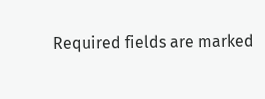Required fields are marked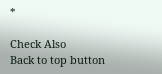*

Check Also
Back to top button